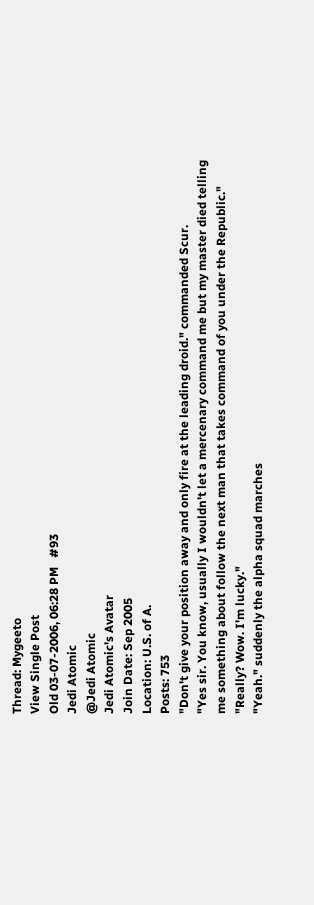Thread: Mygeeto
View Single Post
Old 03-07-2006, 06:28 PM   #93
Jedi Atomic
@Jedi Atomic
Jedi Atomic's Avatar
Join Date: Sep 2005
Location: U.S. of A.
Posts: 753
"Don't give your position away and only fire at the leading droid." commanded Scur.
"Yes sir. You know, usually I wouldn't let a mercenary command me but my master died telling me something about follow the next man that takes command of you under the Republic."
"Really? Wow. I'm lucky."
"Yeah." suddenly the alpha squad marches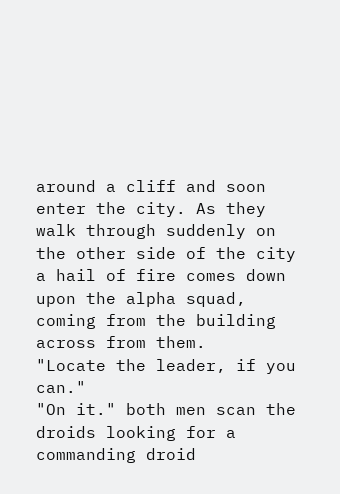around a cliff and soon enter the city. As they walk through suddenly on the other side of the city a hail of fire comes down upon the alpha squad, coming from the building across from them.
"Locate the leader, if you can."
"On it." both men scan the droids looking for a commanding droid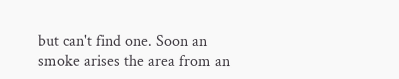but can't find one. Soon an smoke arises the area from an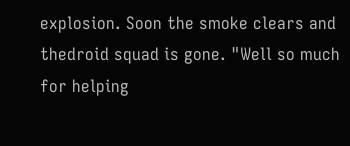explosion. Soon the smoke clears and thedroid squad is gone. "Well so much for helping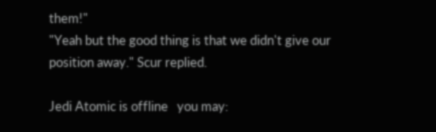them!"
"Yeah but the good thing is that we didn't give our position away." Scur replied.

Jedi Atomic is offline   you may: